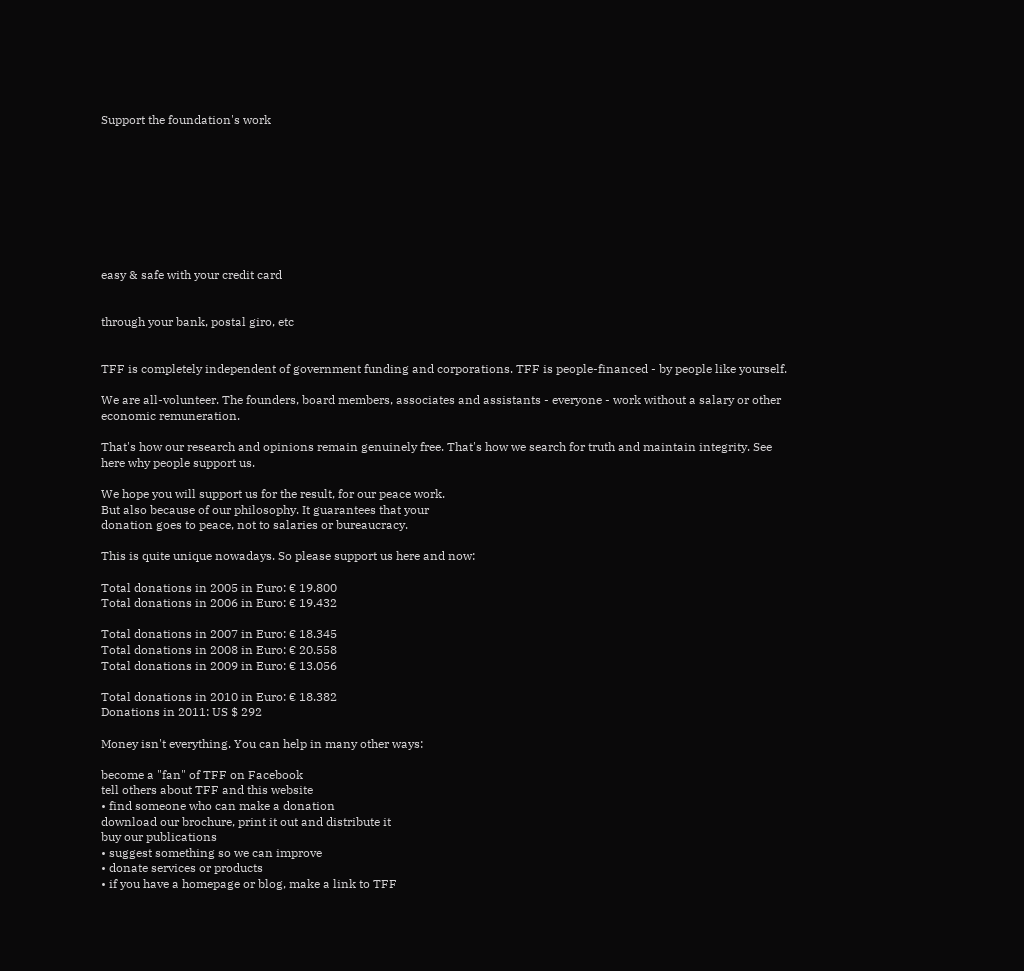Support the foundation's work









easy & safe with your credit card


through your bank, postal giro, etc


TFF is completely independent of government funding and corporations. TFF is people-financed - by people like yourself.

We are all-volunteer. The founders, board members, associates and assistants - everyone - work without a salary or other economic remuneration.

That's how our research and opinions remain genuinely free. That's how we search for truth and maintain integrity. See here why people support us.

We hope you will support us for the result, for our peace work.
But also because of our philosophy. It guarantees that your
donation goes to peace, not to salaries or bureaucracy.

This is quite unique nowadays. So please support us here and now:

Total donations in 2005 in Euro: € 19.800
Total donations in 2006 in Euro: € 19.432

Total donations in 2007 in Euro: € 18.345
Total donations in 2008 in Euro: € 20.558
Total donations in 2009 in Euro: € 13.056

Total donations in 2010 in Euro: € 18.382
Donations in 2011: US $ 292

Money isn't everything. You can help in many other ways:

become a "fan" of TFF on Facebook
tell others about TFF and this website
• find someone who can make a donation
download our brochure, print it out and distribute it
buy our publications
• suggest something so we can improve
• donate services or products
• if you have a homepage or blog, make a link to TFF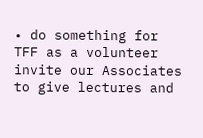• do something for TFF as a volunteer
invite our Associates to give lectures and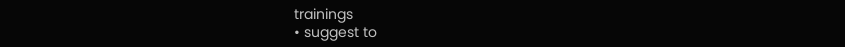trainings
• suggest to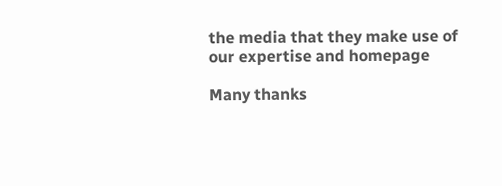the media that they make use of our expertise and homepage

Many thanks